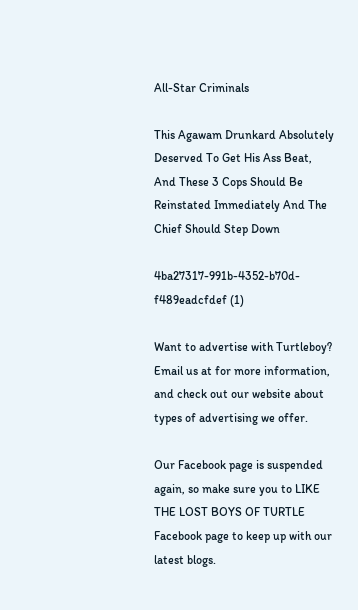All-Star Criminals

This Agawam Drunkard Absolutely Deserved To Get His Ass Beat, And These 3 Cops Should Be Reinstated Immediately And The Chief Should Step Down

4ba27317-991b-4352-b70d-f489eadcfdef (1)

Want to advertise with Turtleboy? Email us at for more information, and check out our website about types of advertising we offer.

Our Facebook page is suspended again, so make sure you to LIKE THE LOST BOYS OF TURTLE Facebook page to keep up with our latest blogs.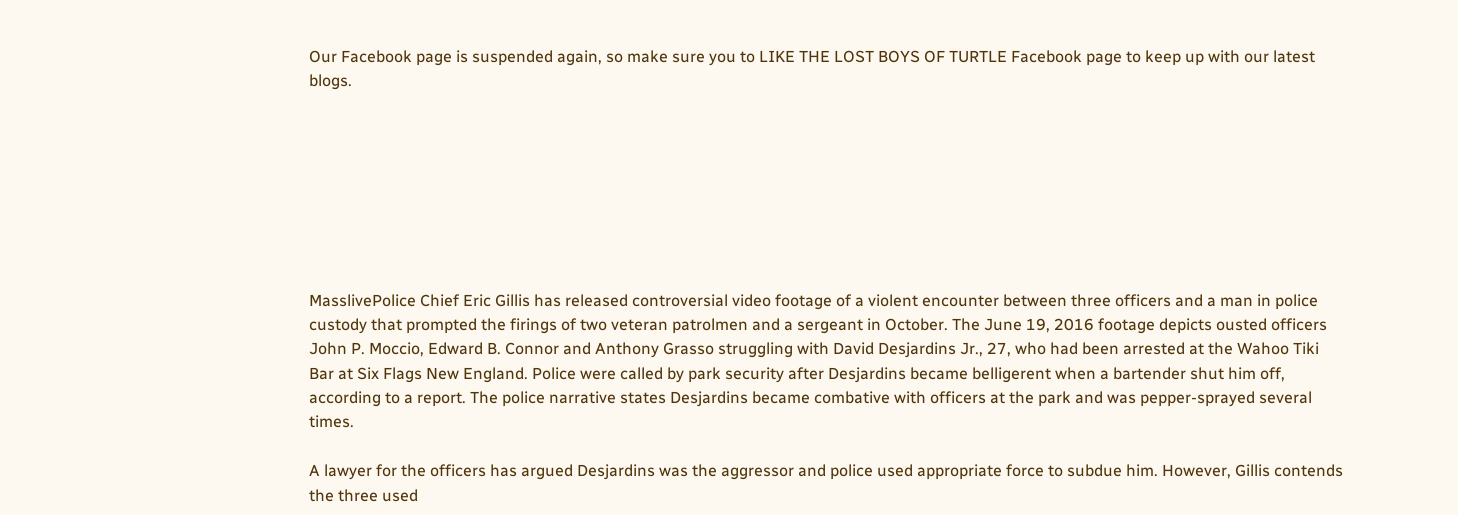Our Facebook page is suspended again, so make sure you to LIKE THE LOST BOYS OF TURTLE Facebook page to keep up with our latest blogs.








MasslivePolice Chief Eric Gillis has released controversial video footage of a violent encounter between three officers and a man in police custody that prompted the firings of two veteran patrolmen and a sergeant in October. The June 19, 2016 footage depicts ousted officers John P. Moccio, Edward B. Connor and Anthony Grasso struggling with David Desjardins Jr., 27, who had been arrested at the Wahoo Tiki Bar at Six Flags New England. Police were called by park security after Desjardins became belligerent when a bartender shut him off, according to a report. The police narrative states Desjardins became combative with officers at the park and was pepper-sprayed several times.

A lawyer for the officers has argued Desjardins was the aggressor and police used appropriate force to subdue him. However, Gillis contends the three used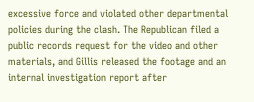excessive force and violated other departmental policies during the clash. The Republican filed a public records request for the video and other materials, and Gillis released the footage and an internal investigation report after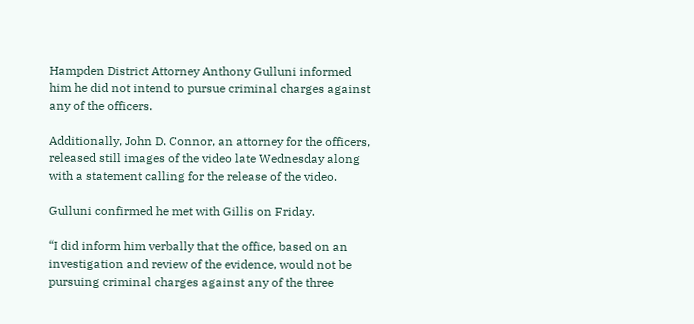Hampden District Attorney Anthony Gulluni informed him he did not intend to pursue criminal charges against any of the officers.

Additionally, John D. Connor, an attorney for the officers, released still images of the video late Wednesday along with a statement calling for the release of the video.

Gulluni confirmed he met with Gillis on Friday.

“I did inform him verbally that the office, based on an investigation and review of the evidence, would not be pursuing criminal charges against any of the three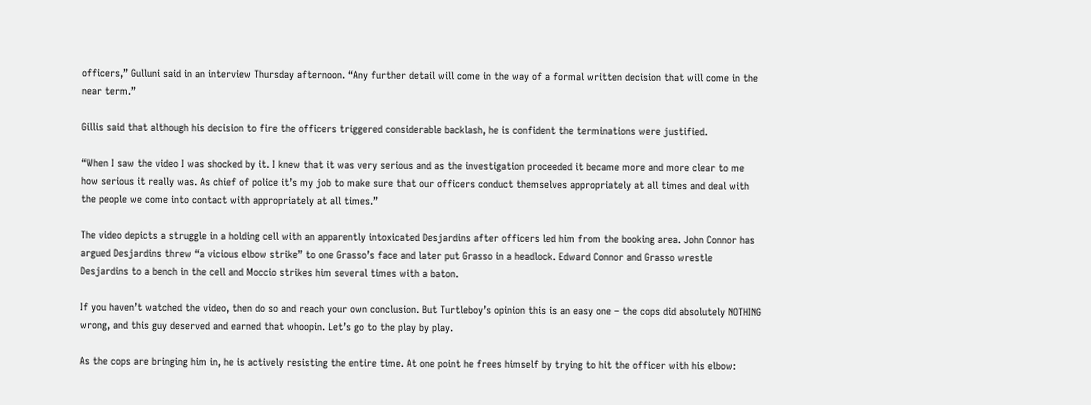officers,” Gulluni said in an interview Thursday afternoon. “Any further detail will come in the way of a formal written decision that will come in the near term.”

Gillis said that although his decision to fire the officers triggered considerable backlash, he is confident the terminations were justified.

“When I saw the video I was shocked by it. I knew that it was very serious and as the investigation proceeded it became more and more clear to me how serious it really was. As chief of police it’s my job to make sure that our officers conduct themselves appropriately at all times and deal with the people we come into contact with appropriately at all times.”

The video depicts a struggle in a holding cell with an apparently intoxicated Desjardins after officers led him from the booking area. John Connor has argued Desjardins threw “a vicious elbow strike” to one Grasso’s face and later put Grasso in a headlock. Edward Connor and Grasso wrestle Desjardins to a bench in the cell and Moccio strikes him several times with a baton.

If you haven’t watched the video, then do so and reach your own conclusion. But Turtleboy’s opinion this is an easy one – the cops did absolutely NOTHING wrong, and this guy deserved and earned that whoopin. Let’s go to the play by play.

As the cops are bringing him in, he is actively resisting the entire time. At one point he frees himself by trying to hit the officer with his elbow: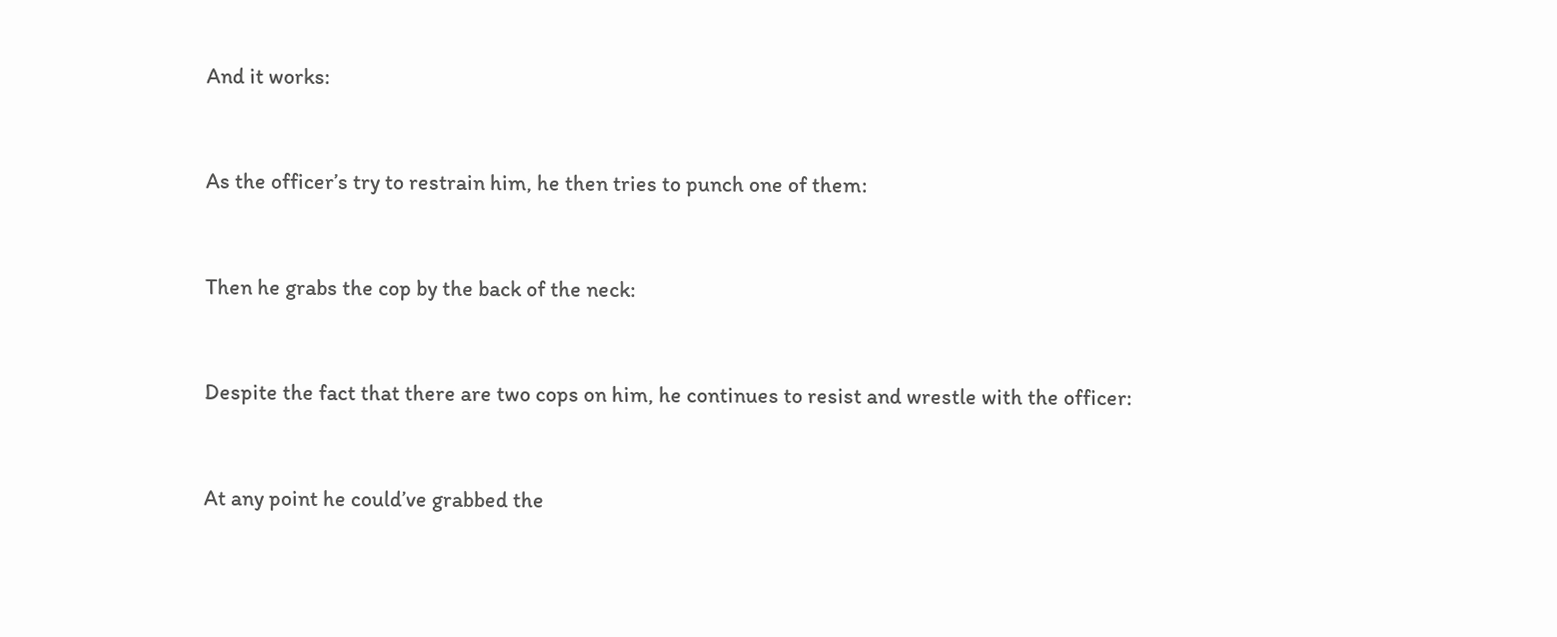And it works:


As the officer’s try to restrain him, he then tries to punch one of them:


Then he grabs the cop by the back of the neck:


Despite the fact that there are two cops on him, he continues to resist and wrestle with the officer:


At any point he could’ve grabbed the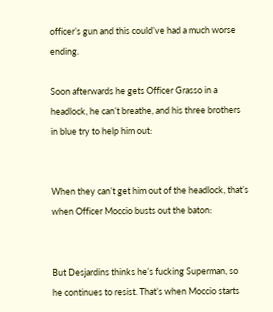officer’s gun and this could’ve had a much worse ending.

Soon afterwards he gets Officer Grasso in a headlock, he can’t breathe, and his three brothers in blue try to help him out:


When they can’t get him out of the headlock, that’s when Officer Moccio busts out the baton:


But Desjardins thinks he’s fucking Superman, so he continues to resist. That’s when Moccio starts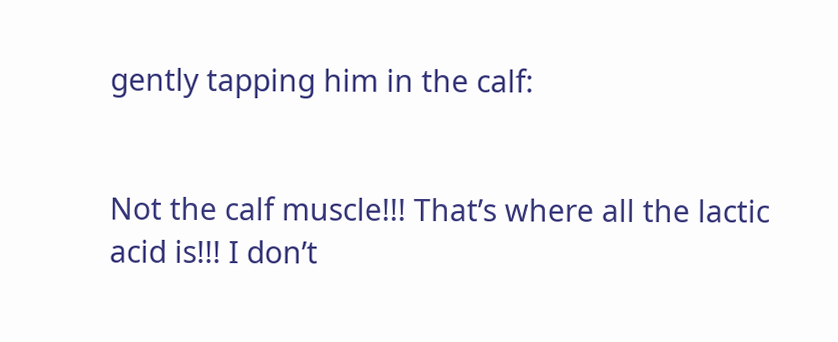gently tapping him in the calf:


Not the calf muscle!!! That’s where all the lactic acid is!!! I don’t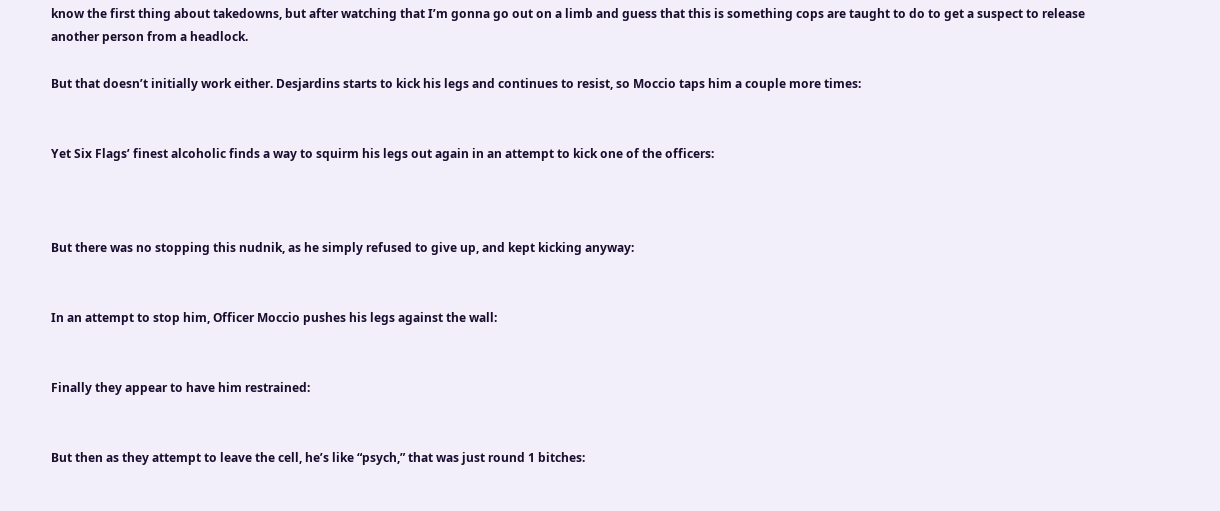know the first thing about takedowns, but after watching that I’m gonna go out on a limb and guess that this is something cops are taught to do to get a suspect to release another person from a headlock.

But that doesn’t initially work either. Desjardins starts to kick his legs and continues to resist, so Moccio taps him a couple more times:


Yet Six Flags’ finest alcoholic finds a way to squirm his legs out again in an attempt to kick one of the officers:



But there was no stopping this nudnik, as he simply refused to give up, and kept kicking anyway:


In an attempt to stop him, Officer Moccio pushes his legs against the wall:


Finally they appear to have him restrained:


But then as they attempt to leave the cell, he’s like “psych,” that was just round 1 bitches: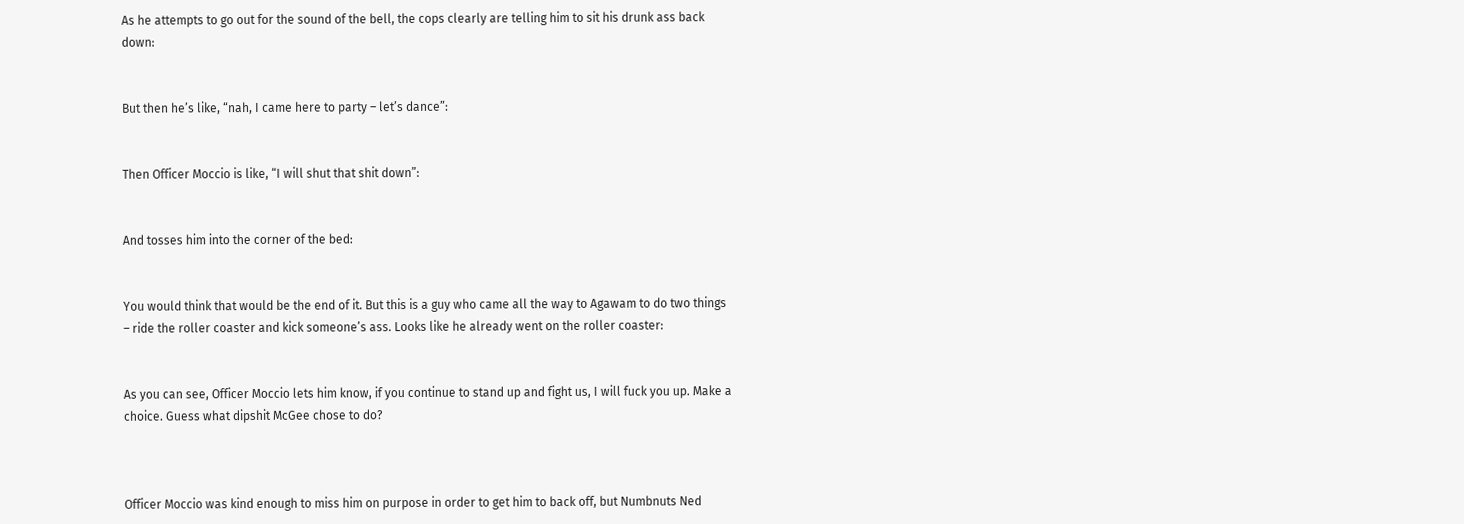As he attempts to go out for the sound of the bell, the cops clearly are telling him to sit his drunk ass back down:


But then he’s like, “nah, I came here to party – let’s dance”:


Then Officer Moccio is like, “I will shut that shit down”:


And tosses him into the corner of the bed:


You would think that would be the end of it. But this is a guy who came all the way to Agawam to do two things – ride the roller coaster and kick someone’s ass. Looks like he already went on the roller coaster:


As you can see, Officer Moccio lets him know, if you continue to stand up and fight us, I will fuck you up. Make a choice. Guess what dipshit McGee chose to do?



Officer Moccio was kind enough to miss him on purpose in order to get him to back off, but Numbnuts Ned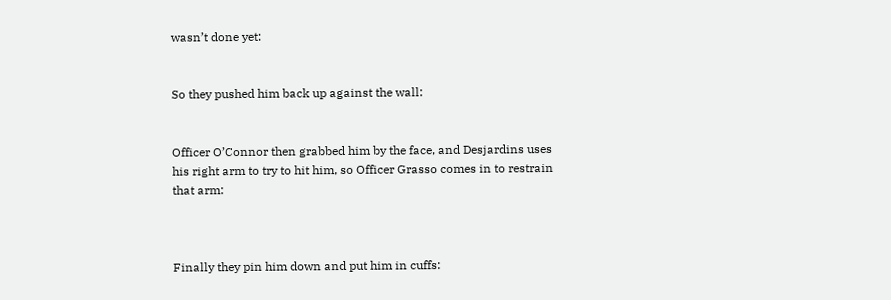wasn’t done yet:


So they pushed him back up against the wall:


Officer O’Connor then grabbed him by the face, and Desjardins uses his right arm to try to hit him, so Officer Grasso comes in to restrain that arm:



Finally they pin him down and put him in cuffs: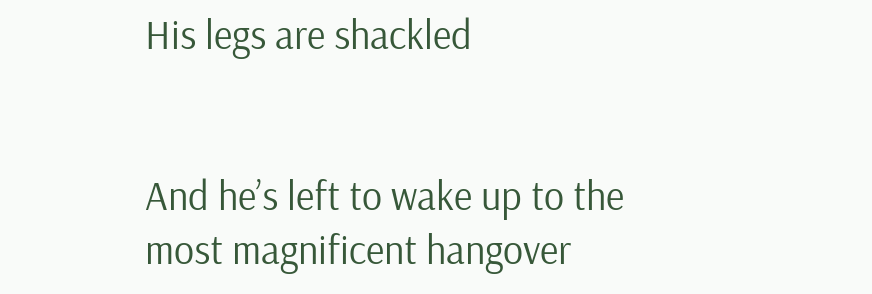His legs are shackled


And he’s left to wake up to the most magnificent hangover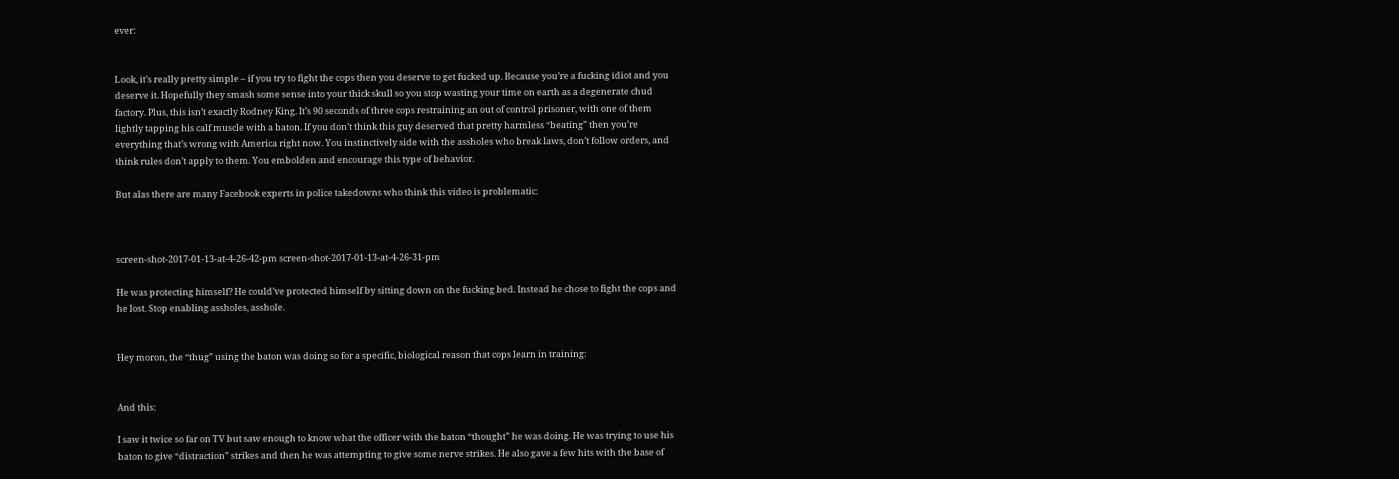ever:


Look, it’s really pretty simple – if you try to fight the cops then you deserve to get fucked up. Because you’re a fucking idiot and you deserve it. Hopefully they smash some sense into your thick skull so you stop wasting your time on earth as a degenerate chud factory. Plus, this isn’t exactly Rodney King. It’s 90 seconds of three cops restraining an out of control prisoner, with one of them lightly tapping his calf muscle with a baton. If you don’t think this guy deserved that pretty harmless “beating” then you’re everything that’s wrong with America right now. You instinctively side with the assholes who break laws, don’t follow orders, and think rules don’t apply to them. You embolden and encourage this type of behavior.

But alas there are many Facebook experts in police takedowns who think this video is problematic:



screen-shot-2017-01-13-at-4-26-42-pm screen-shot-2017-01-13-at-4-26-31-pm

He was protecting himself? He could’ve protected himself by sitting down on the fucking bed. Instead he chose to fight the cops and he lost. Stop enabling assholes, asshole.


Hey moron, the “thug” using the baton was doing so for a specific, biological reason that cops learn in training:


And this:

I saw it twice so far on TV but saw enough to know what the officer with the baton “thought” he was doing. He was trying to use his baton to give “distraction” strikes and then he was attempting to give some nerve strikes. He also gave a few hits with the base of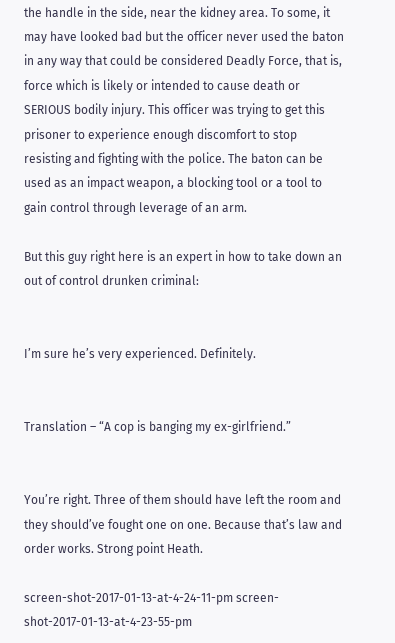the handle in the side, near the kidney area. To some, it may have looked bad but the officer never used the baton in any way that could be considered Deadly Force, that is, force which is likely or intended to cause death or SERIOUS bodily injury. This officer was trying to get this prisoner to experience enough discomfort to stop resisting and fighting with the police. The baton can be used as an impact weapon, a blocking tool or a tool to gain control through leverage of an arm.

But this guy right here is an expert in how to take down an out of control drunken criminal:


I’m sure he’s very experienced. Definitely.


Translation – “A cop is banging my ex-girlfriend.”


You’re right. Three of them should have left the room and they should’ve fought one on one. Because that’s law and order works. Strong point Heath.

screen-shot-2017-01-13-at-4-24-11-pm screen-shot-2017-01-13-at-4-23-55-pm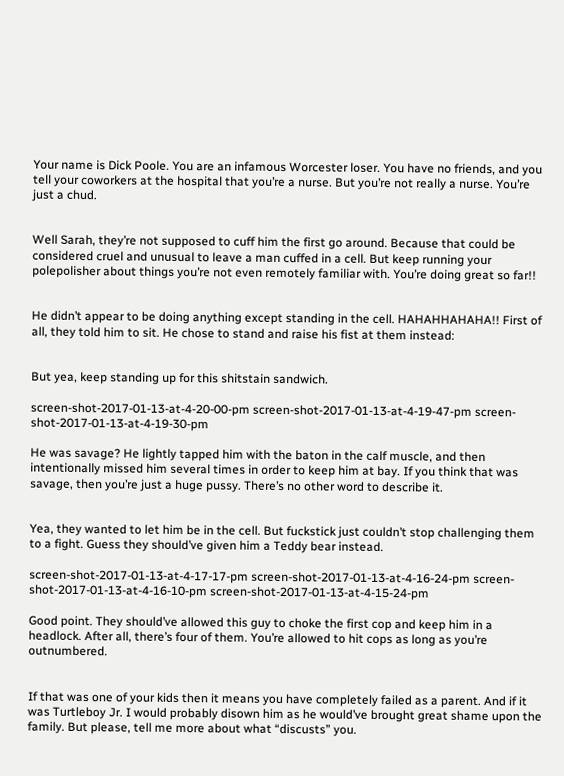Your name is Dick Poole. You are an infamous Worcester loser. You have no friends, and you tell your coworkers at the hospital that you’re a nurse. But you’re not really a nurse. You’re just a chud.


Well Sarah, they’re not supposed to cuff him the first go around. Because that could be considered cruel and unusual to leave a man cuffed in a cell. But keep running your polepolisher about things you’re not even remotely familiar with. You’re doing great so far!!


He didn’t appear to be doing anything except standing in the cell. HAHAHHAHAHA!! First of all, they told him to sit. He chose to stand and raise his fist at them instead:


But yea, keep standing up for this shitstain sandwich.

screen-shot-2017-01-13-at-4-20-00-pm screen-shot-2017-01-13-at-4-19-47-pm screen-shot-2017-01-13-at-4-19-30-pm

He was savage? He lightly tapped him with the baton in the calf muscle, and then intentionally missed him several times in order to keep him at bay. If you think that was savage, then you’re just a huge pussy. There’s no other word to describe it.


Yea, they wanted to let him be in the cell. But fuckstick just couldn’t stop challenging them to a fight. Guess they should’ve given him a Teddy bear instead.

screen-shot-2017-01-13-at-4-17-17-pm screen-shot-2017-01-13-at-4-16-24-pm screen-shot-2017-01-13-at-4-16-10-pm screen-shot-2017-01-13-at-4-15-24-pm

Good point. They should’ve allowed this guy to choke the first cop and keep him in a headlock. After all, there’s four of them. You’re allowed to hit cops as long as you’re outnumbered.


If that was one of your kids then it means you have completely failed as a parent. And if it was Turtleboy Jr. I would probably disown him as he would’ve brought great shame upon the family. But please, tell me more about what “discusts” you.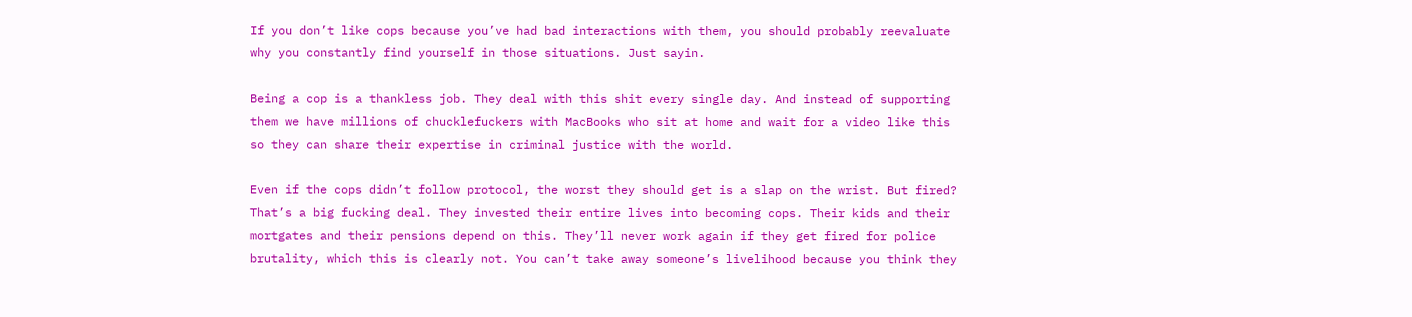If you don’t like cops because you’ve had bad interactions with them, you should probably reevaluate why you constantly find yourself in those situations. Just sayin.

Being a cop is a thankless job. They deal with this shit every single day. And instead of supporting them we have millions of chucklefuckers with MacBooks who sit at home and wait for a video like this so they can share their expertise in criminal justice with the world.

Even if the cops didn’t follow protocol, the worst they should get is a slap on the wrist. But fired? That’s a big fucking deal. They invested their entire lives into becoming cops. Their kids and their mortgates and their pensions depend on this. They’ll never work again if they get fired for police brutality, which this is clearly not. You can’t take away someone’s livelihood because you think they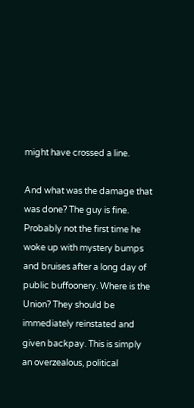might have crossed a line.

And what was the damage that was done? The guy is fine. Probably not the first time he woke up with mystery bumps and bruises after a long day of public buffoonery. Where is the Union? They should be immediately reinstated and given backpay. This is simply an overzealous, political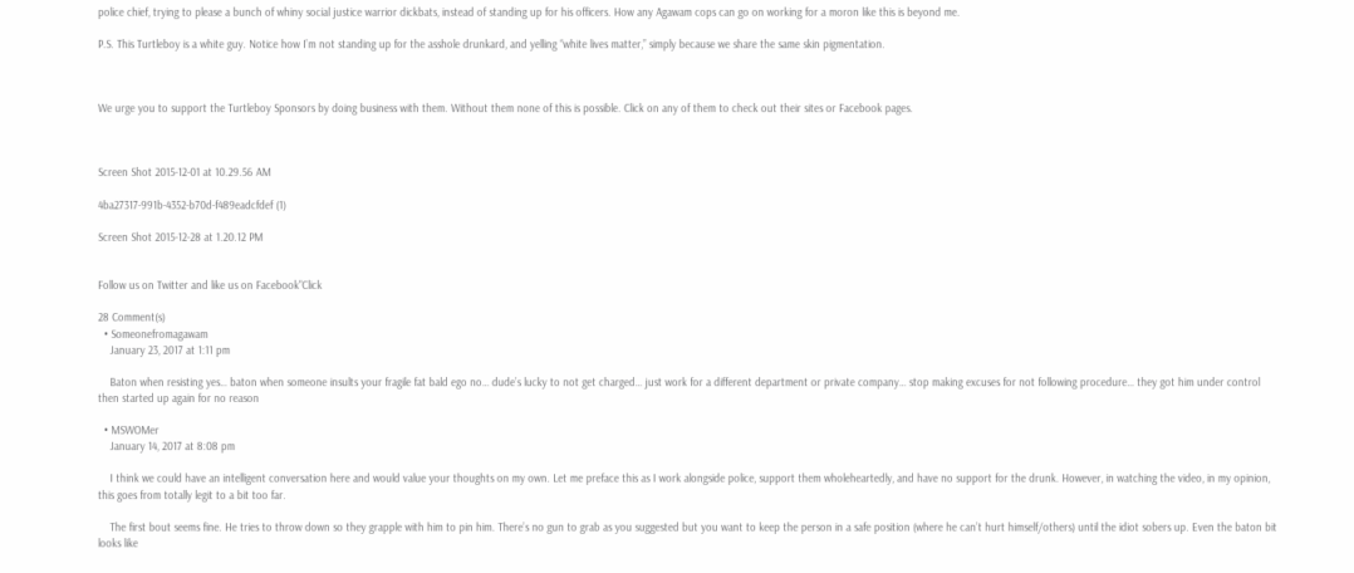police chief, trying to please a bunch of whiny social justice warrior dickbats, instead of standing up for his officers. How any Agawam cops can go on working for a moron like this is beyond me.

P.S. This Turtleboy is a white guy. Notice how I’m not standing up for the asshole drunkard, and yelling “white lives matter,” simply because we share the same skin pigmentation.



We urge you to support the Turtleboy Sponsors by doing business with them. Without them none of this is possible. Click on any of them to check out their sites or Facebook pages.



Screen Shot 2015-12-01 at 10.29.56 AM

4ba27317-991b-4352-b70d-f489eadcfdef (1)

Screen Shot 2015-12-28 at 1.20.12 PM


Follow us on Twitter and like us on Facebook"Click

28 Comment(s)
  • Someonefromagawam
    January 23, 2017 at 1:11 pm

    Baton when resisting yes… baton when someone insults your fragile fat bald ego no… dude’s lucky to not get charged… just work for a different department or private company… stop making excuses for not following procedure… they got him under control then started up again for no reason

  • MSWOMer
    January 14, 2017 at 8:08 pm

    I think we could have an intelligent conversation here and would value your thoughts on my own. Let me preface this as I work alongside police, support them wholeheartedly, and have no support for the drunk. However, in watching the video, in my opinion, this goes from totally legit to a bit too far.

    The first bout seems fine. He tries to throw down so they grapple with him to pin him. There’s no gun to grab as you suggested but you want to keep the person in a safe position (where he can’t hurt himself/others) until the idiot sobers up. Even the baton bit looks like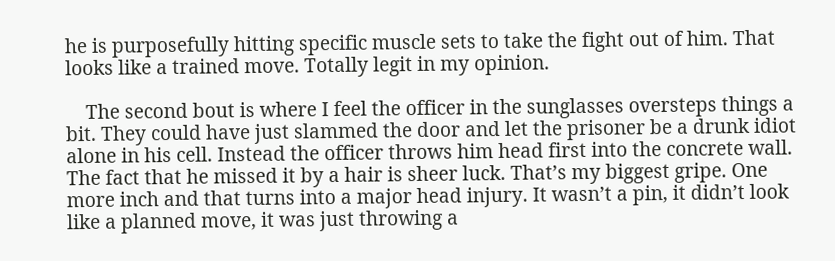he is purposefully hitting specific muscle sets to take the fight out of him. That looks like a trained move. Totally legit in my opinion.

    The second bout is where I feel the officer in the sunglasses oversteps things a bit. They could have just slammed the door and let the prisoner be a drunk idiot alone in his cell. Instead the officer throws him head first into the concrete wall. The fact that he missed it by a hair is sheer luck. That’s my biggest gripe. One more inch and that turns into a major head injury. It wasn’t a pin, it didn’t look like a planned move, it was just throwing a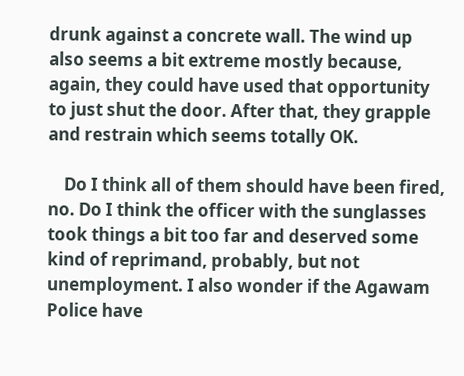drunk against a concrete wall. The wind up also seems a bit extreme mostly because, again, they could have used that opportunity to just shut the door. After that, they grapple and restrain which seems totally OK.

    Do I think all of them should have been fired, no. Do I think the officer with the sunglasses took things a bit too far and deserved some kind of reprimand, probably, but not unemployment. I also wonder if the Agawam Police have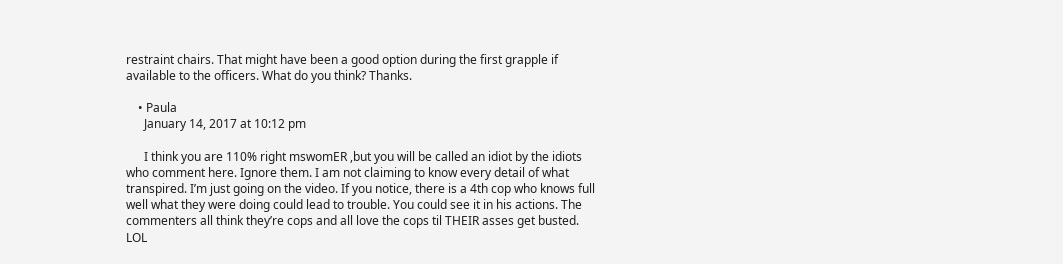restraint chairs. That might have been a good option during the first grapple if available to the officers. What do you think? Thanks.

    • Paula
      January 14, 2017 at 10:12 pm

      I think you are 110% right mswomER ,but you will be called an idiot by the idiots who comment here. Ignore them. I am not claiming to know every detail of what transpired. I’m just going on the video. If you notice, there is a 4th cop who knows full well what they were doing could lead to trouble. You could see it in his actions. The commenters all think they’re cops and all love the cops til THEIR asses get busted. LOL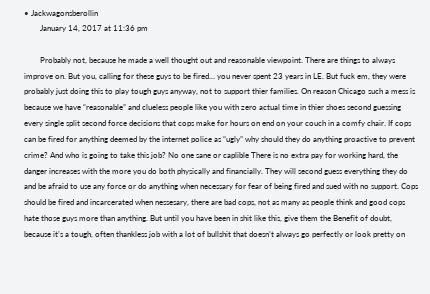• Jackwagonsberollin
        January 14, 2017 at 11:36 pm

        Probably not, because he made a well thought out and reasonable viewpoint. There are things to always improve on. But you, calling for these guys to be fired… you never spent 23 years in LE. But fuck em, they were probably just doing this to play tough guys anyway, not to support thier families. On reason Chicago such a mess is because we have “reasonable” and clueless people like you with zero actual time in thier shoes second guessing every single split second force decisions that cops make for hours on end on your couch in a comfy chair. If cops can be fired for anything deemed by the internet police as “ugly” why should they do anything proactive to prevent crime? And who is going to take this job? No one sane or caplible There is no extra pay for working hard, the danger increases with the more you do both physically and financially. They will second guess everything they do and be afraid to use any force or do anything when necessary for fear of being fired and sued with no support. Cops should be fired and incarcerated when nessesary, there are bad cops, not as many as people think and good cops hate those guys more than anything. But until you have been in shit like this, give them the Benefit of doubt, because it’s a tough, often thankless job with a lot of bullshit that doesn’t always go perfectly or look pretty on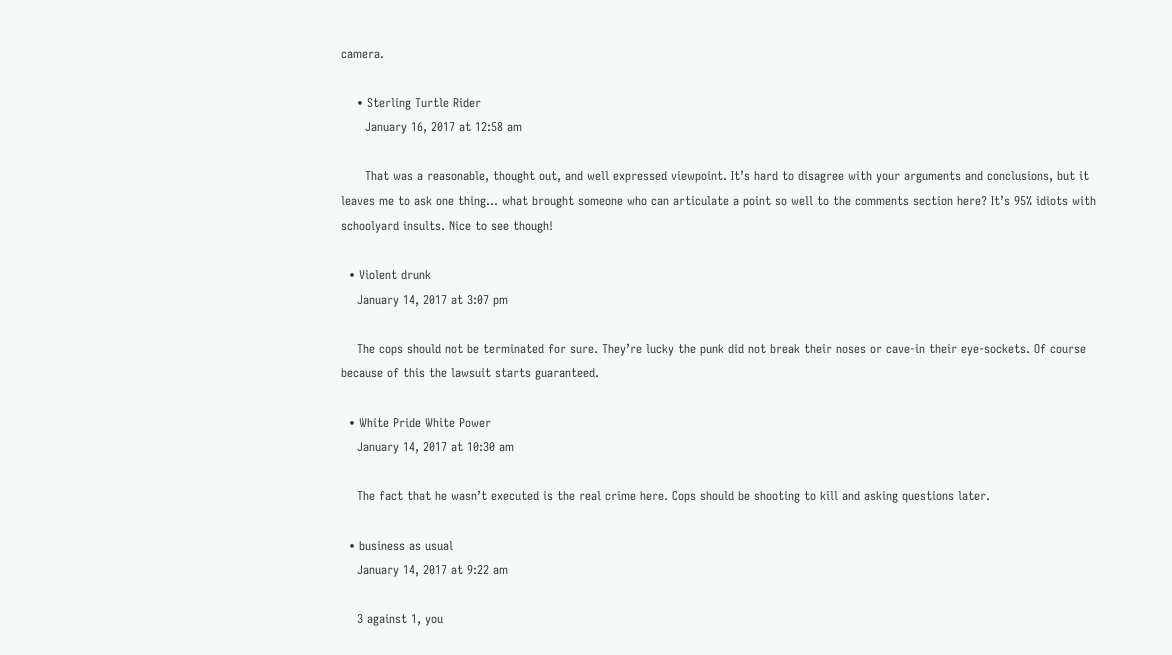camera.

    • Sterling Turtle Rider
      January 16, 2017 at 12:58 am

      That was a reasonable, thought out, and well expressed viewpoint. It’s hard to disagree with your arguments and conclusions, but it leaves me to ask one thing… what brought someone who can articulate a point so well to the comments section here? It’s 95% idiots with schoolyard insults. Nice to see though!

  • Violent drunk
    January 14, 2017 at 3:07 pm

    The cops should not be terminated for sure. They’re lucky the punk did not break their noses or cave-in their eye-sockets. Of course because of this the lawsuit starts guaranteed.

  • White Pride White Power
    January 14, 2017 at 10:30 am

    The fact that he wasn’t executed is the real crime here. Cops should be shooting to kill and asking questions later.

  • business as usual
    January 14, 2017 at 9:22 am

    3 against 1, you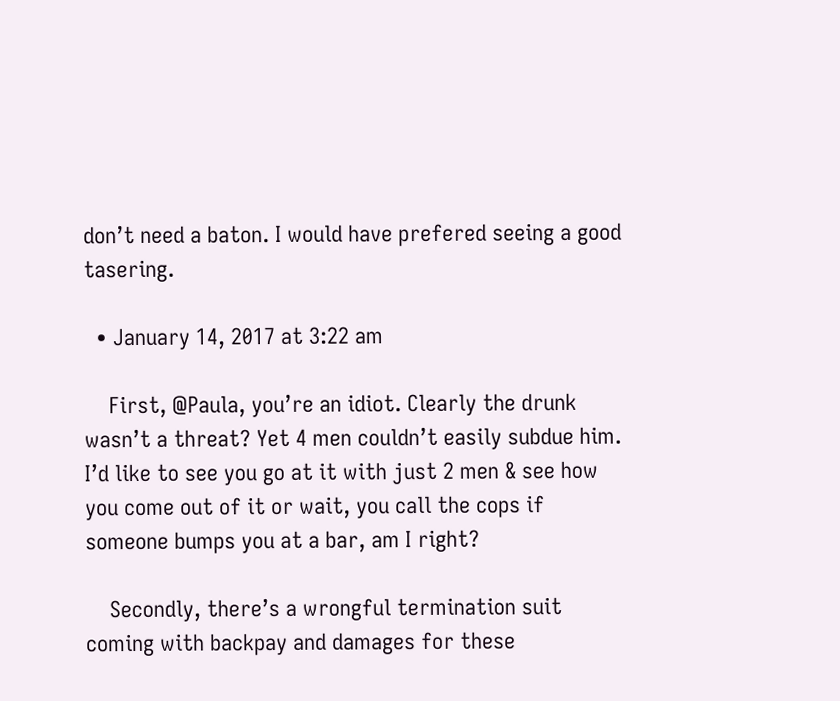don’t need a baton. I would have prefered seeing a good tasering.

  • January 14, 2017 at 3:22 am

    First, @Paula, you’re an idiot. Clearly the drunk wasn’t a threat? Yet 4 men couldn’t easily subdue him. I’d like to see you go at it with just 2 men & see how you come out of it or wait, you call the cops if someone bumps you at a bar, am I right?

    Secondly, there’s a wrongful termination suit coming with backpay and damages for these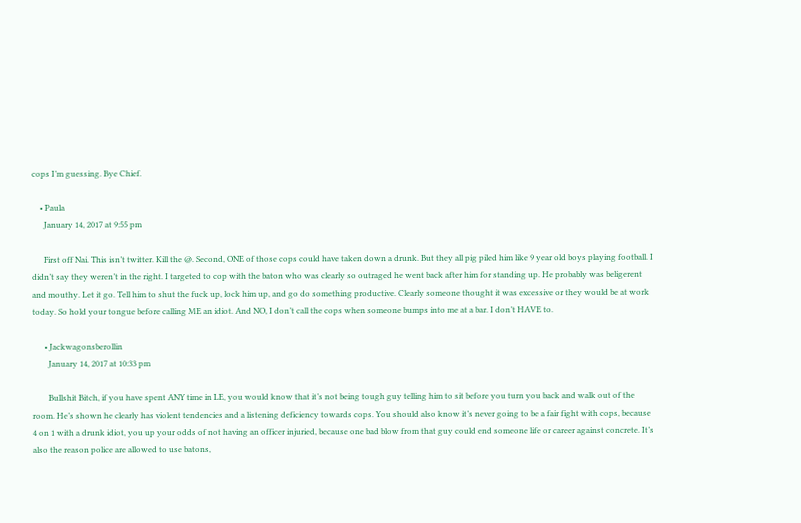cops I’m guessing. Bye Chief.

    • Paula
      January 14, 2017 at 9:55 pm

      First off Nai. This isn’t twitter. Kill the @. Second, ONE of those cops could have taken down a drunk. But they all pig piled him like 9 year old boys playing football. I didn’t say they weren’t in the right. I targeted to cop with the baton who was clearly so outraged he went back after him for standing up. He probably was beligerent and mouthy. Let it go. Tell him to shut the fuck up, lock him up, and go do something productive. Clearly someone thought it was excessive or they would be at work today. So hold your tongue before calling ME an idiot. And NO, I don’t call the cops when someone bumps into me at a bar. I don’t HAVE to.

      • Jackwagonsberollin
        January 14, 2017 at 10:33 pm

        Bullshit Bitch, if you have spent ANY time in LE, you would know that it’s not being tough guy telling him to sit before you turn you back and walk out of the room. He’s shown he clearly has violent tendencies and a listening deficiency towards cops. You should also know it’s never going to be a fair fight with cops, because 4 on 1 with a drunk idiot, you up your odds of not having an officer injuried, because one bad blow from that guy could end someone life or career against concrete. It’s also the reason police are allowed to use batons,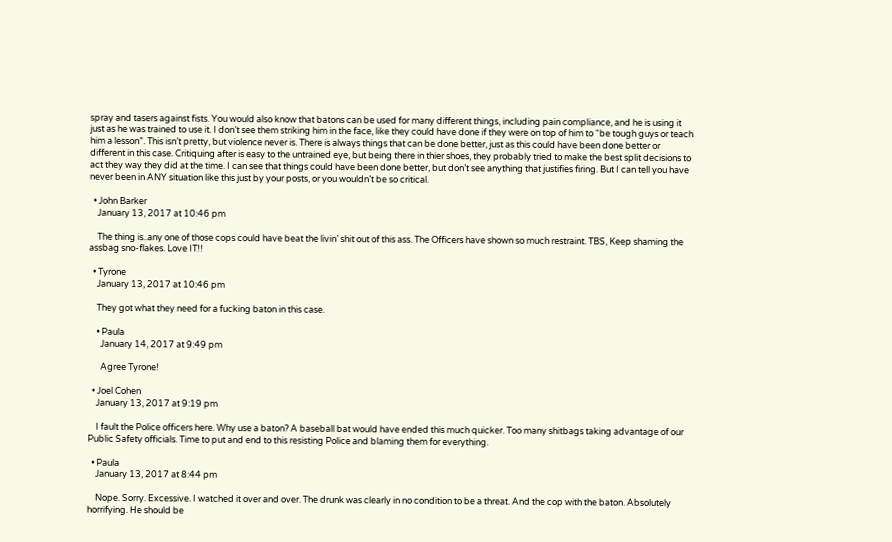spray and tasers against fists. You would also know that batons can be used for many different things, including pain compliance, and he is using it just as he was trained to use it. I don’t see them striking him in the face, like they could have done if they were on top of him to “be tough guys or teach him a lesson”. This isn’t pretty, but violence never is. There is always things that can be done better, just as this could have been done better or different in this case. Critiquing after is easy to the untrained eye, but being there in thier shoes, they probably tried to make the best split decisions to act they way they did at the time. I can see that things could have been done better, but don’t see anything that justifies firing. But I can tell you have never been in ANY situation like this just by your posts, or you wouldn’t be so critical.

  • John Barker
    January 13, 2017 at 10:46 pm

    The thing is..any one of those cops could have beat the livin’ shit out of this ass. The Officers have shown so much restraint. TBS, Keep shaming the assbag sno-flakes. Love IT!!

  • Tyrone
    January 13, 2017 at 10:46 pm

    They got what they need for a fucking baton in this case.

    • Paula
      January 14, 2017 at 9:49 pm

      Agree Tyrone!

  • Joel Cohen
    January 13, 2017 at 9:19 pm

    I fault the Police officers here. Why use a baton? A baseball bat would have ended this much quicker. Too many shitbags taking advantage of our Public Safety officials. Time to put and end to this resisting Police and blaming them for everything.

  • Paula
    January 13, 2017 at 8:44 pm

    Nope. Sorry. Excessive. I watched it over and over. The drunk was clearly in no condition to be a threat. And the cop with the baton. Absolutely horrifying. He should be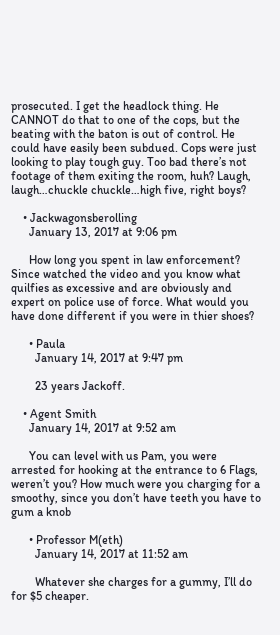prosecuted. I get the headlock thing. He CANNOT do that to one of the cops, but the beating with the baton is out of control. He could have easily been subdued. Cops were just looking to play tough guy. Too bad there’s not footage of them exiting the room, huh? Laugh, laugh…chuckle chuckle…high five, right boys?

    • Jackwagonsberolling
      January 13, 2017 at 9:06 pm

      How long you spent in law enforcement? Since watched the video and you know what quilfies as excessive and are obviously and expert on police use of force. What would you have done different if you were in thier shoes?

      • Paula
        January 14, 2017 at 9:47 pm

        23 years Jackoff.

    • Agent Smith
      January 14, 2017 at 9:52 am

      You can level with us Pam, you were arrested for hooking at the entrance to 6 Flags, weren’t you? How much were you charging for a smoothy, since you don’t have teeth you have to gum a knob

      • Professor M(eth)
        January 14, 2017 at 11:52 am

        Whatever she charges for a gummy, I’ll do for $5 cheaper.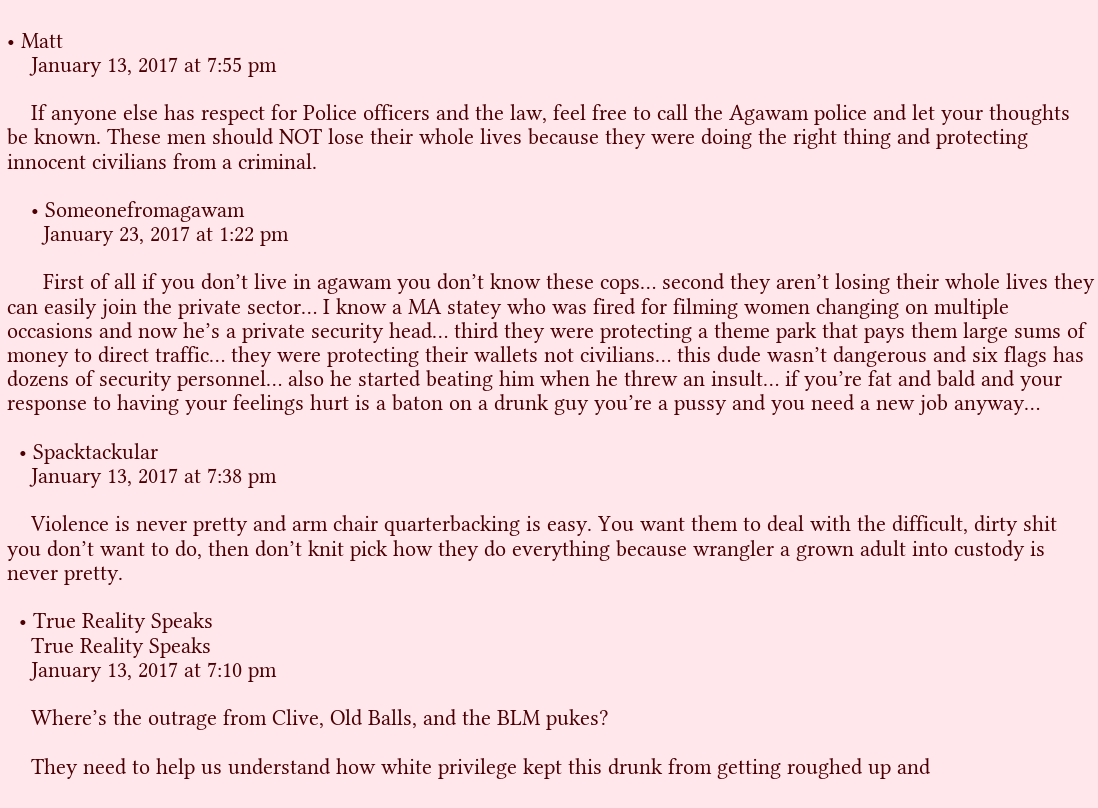• Matt
    January 13, 2017 at 7:55 pm

    If anyone else has respect for Police officers and the law, feel free to call the Agawam police and let your thoughts be known. These men should NOT lose their whole lives because they were doing the right thing and protecting innocent civilians from a criminal.

    • Someonefromagawam
      January 23, 2017 at 1:22 pm

      First of all if you don’t live in agawam you don’t know these cops… second they aren’t losing their whole lives they can easily join the private sector… I know a MA statey who was fired for filming women changing on multiple occasions and now he’s a private security head… third they were protecting a theme park that pays them large sums of money to direct traffic… they were protecting their wallets not civilians… this dude wasn’t dangerous and six flags has dozens of security personnel… also he started beating him when he threw an insult… if you’re fat and bald and your response to having your feelings hurt is a baton on a drunk guy you’re a pussy and you need a new job anyway…

  • Spacktackular
    January 13, 2017 at 7:38 pm

    Violence is never pretty and arm chair quarterbacking is easy. You want them to deal with the difficult, dirty shit you don’t want to do, then don’t knit pick how they do everything because wrangler a grown adult into custody is never pretty.

  • True Reality Speaks
    True Reality Speaks
    January 13, 2017 at 7:10 pm

    Where’s the outrage from Clive, Old Balls, and the BLM pukes?

    They need to help us understand how white privilege kept this drunk from getting roughed up and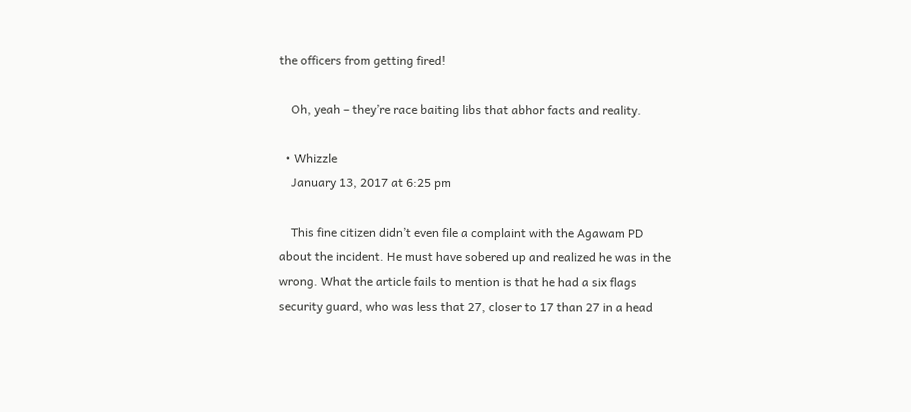the officers from getting fired!

    Oh, yeah – they’re race baiting libs that abhor facts and reality.

  • Whizzle
    January 13, 2017 at 6:25 pm

    This fine citizen didn’t even file a complaint with the Agawam PD about the incident. He must have sobered up and realized he was in the wrong. What the article fails to mention is that he had a six flags security guard, who was less that 27, closer to 17 than 27 in a head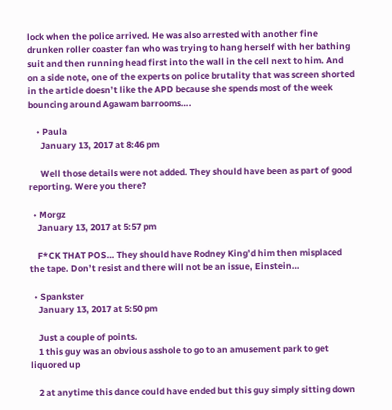lock when the police arrived. He was also arrested with another fine drunken roller coaster fan who was trying to hang herself with her bathing suit and then running head first into the wall in the cell next to him. And on a side note, one of the experts on police brutality that was screen shorted in the article doesn’t like the APD because she spends most of the week bouncing around Agawam barrooms….

    • Paula
      January 13, 2017 at 8:46 pm

      Well those details were not added. They should have been as part of good reporting. Were you there?

  • Morgz
    January 13, 2017 at 5:57 pm

    F*CK THAT POS… They should have Rodney King’d him then misplaced the tape. Don’t resist and there will not be an issue, Einstein…

  • Spankster
    January 13, 2017 at 5:50 pm

    Just a couple of points.
    1 this guy was an obvious asshole to go to an amusement park to get liquored up

    2 at anytime this dance could have ended but this guy simply sitting down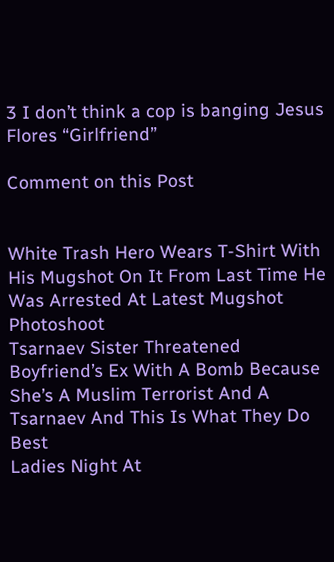3 I don’t think a cop is banging Jesus Flores “Girlfriend”

Comment on this Post


White Trash Hero Wears T-Shirt With His Mugshot On It From Last Time He Was Arrested At Latest Mugshot Photoshoot
Tsarnaev Sister Threatened Boyfriend’s Ex With A Bomb Because She’s A Muslim Terrorist And A Tsarnaev And This Is What They Do Best
Ladies Night At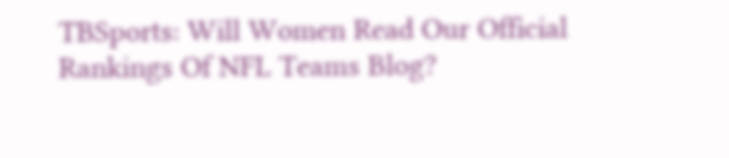TBSports: Will Women Read Our Official Rankings Of NFL Teams Blog?